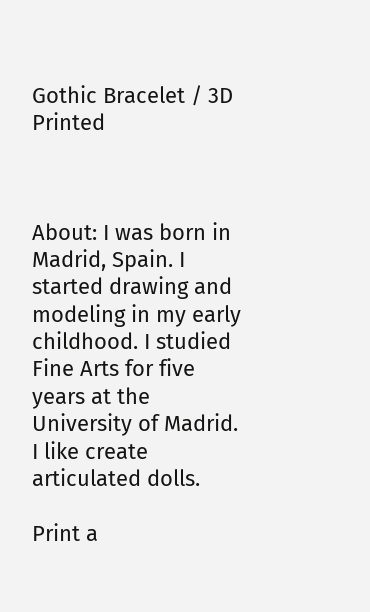Gothic Bracelet / 3D Printed



About: I was born in Madrid, Spain. I started drawing and modeling in my early childhood. I studied Fine Arts for five years at the University of Madrid. I like create articulated dolls.

Print a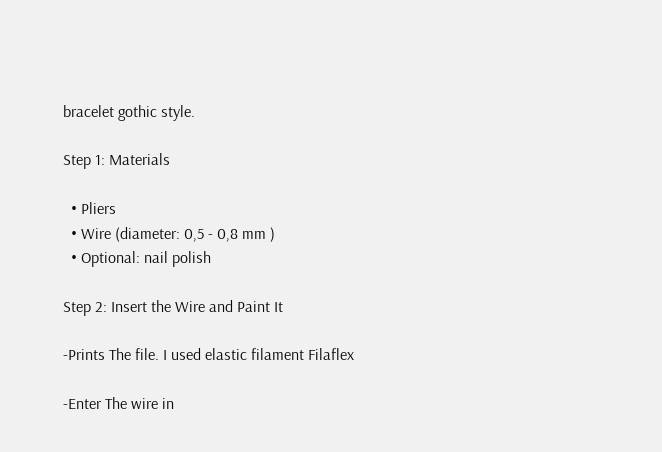bracelet gothic style.

Step 1: Materials

  • Pliers
  • Wire (diameter: 0,5 - 0,8 mm )
  • Optional: nail polish

Step 2: Insert the Wire and Paint It

-Prints The file. I used elastic filament Filaflex

-Enter The wire in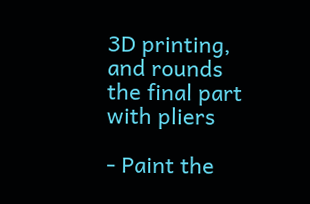3D printing, and rounds the final part with pliers

- Paint the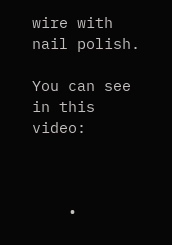wire with nail polish.

You can see in this video:



    •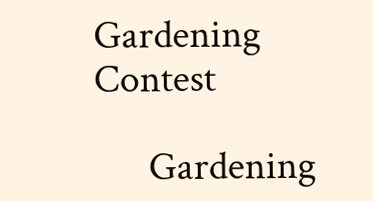Gardening Contest

      Gardening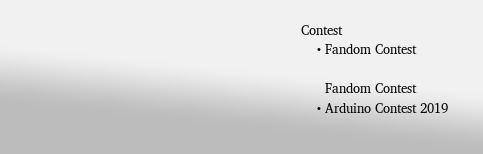Contest
    • Fandom Contest

      Fandom Contest
    • Arduino Contest 2019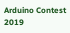Arduino Contest 2019